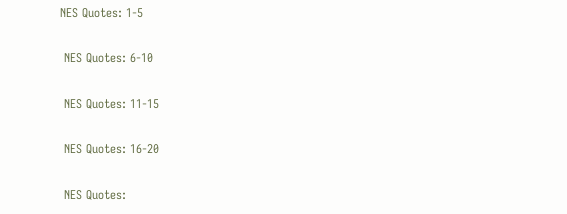NES Quotes: 1-5

 NES Quotes: 6-10

 NES Quotes: 11-15

 NES Quotes: 16-20

 NES Quotes: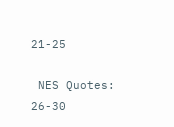21-25

 NES Quotes: 26-30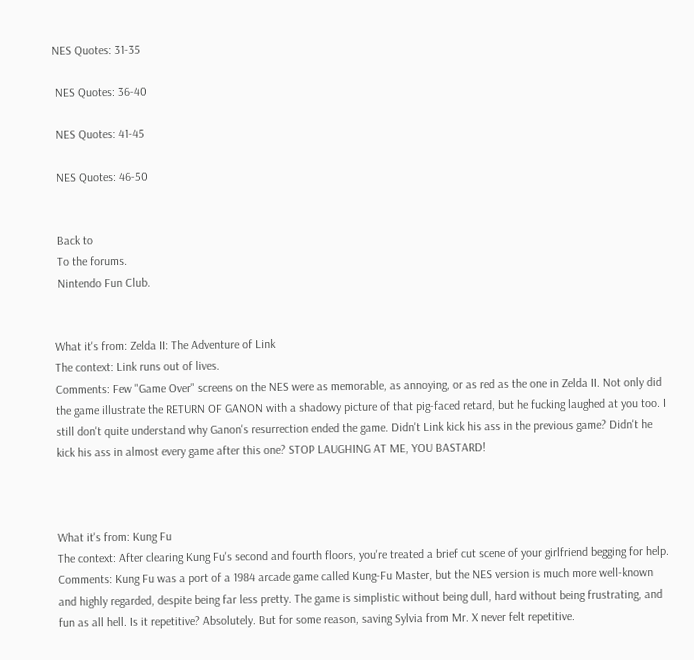NES Quotes: 31-35

 NES Quotes: 36-40

 NES Quotes: 41-45

 NES Quotes: 46-50


 Back to
 To the forums.
 Nintendo Fun Club.


What it's from: Zelda II: The Adventure of Link
The context: Link runs out of lives.
Comments: Few "Game Over" screens on the NES were as memorable, as annoying, or as red as the one in Zelda II. Not only did the game illustrate the RETURN OF GANON with a shadowy picture of that pig-faced retard, but he fucking laughed at you too. I still don't quite understand why Ganon's resurrection ended the game. Didn't Link kick his ass in the previous game? Didn't he kick his ass in almost every game after this one? STOP LAUGHING AT ME, YOU BASTARD!



What it's from: Kung Fu
The context: After clearing Kung Fu's second and fourth floors, you're treated a brief cut scene of your girlfriend begging for help.
Comments: Kung Fu was a port of a 1984 arcade game called Kung-Fu Master, but the NES version is much more well-known and highly regarded, despite being far less pretty. The game is simplistic without being dull, hard without being frustrating, and fun as all hell. Is it repetitive? Absolutely. But for some reason, saving Sylvia from Mr. X never felt repetitive.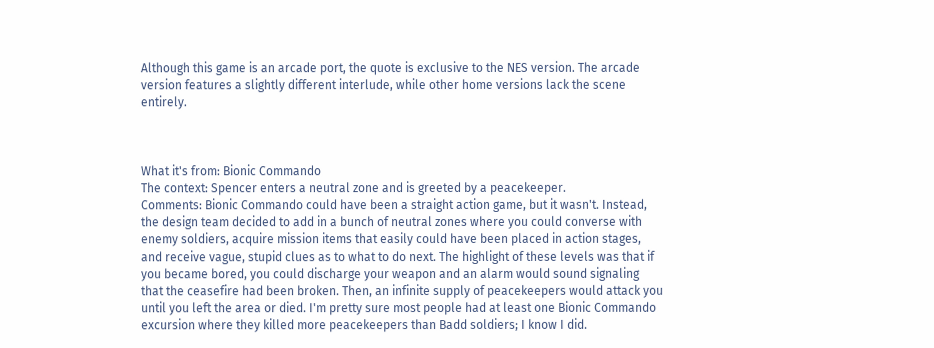Although this game is an arcade port, the quote is exclusive to the NES version. The arcade version features a slightly different interlude, while other home versions lack the scene entirely.



What it's from: Bionic Commando
The context: Spencer enters a neutral zone and is greeted by a peacekeeper.
Comments: Bionic Commando could have been a straight action game, but it wasn't. Instead, the design team decided to add in a bunch of neutral zones where you could converse with enemy soldiers, acquire mission items that easily could have been placed in action stages, and receive vague, stupid clues as to what to do next. The highlight of these levels was that if you became bored, you could discharge your weapon and an alarm would sound signaling that the ceasefire had been broken. Then, an infinite supply of peacekeepers would attack you until you left the area or died. I'm pretty sure most people had at least one Bionic Commando excursion where they killed more peacekeepers than Badd soldiers; I know I did.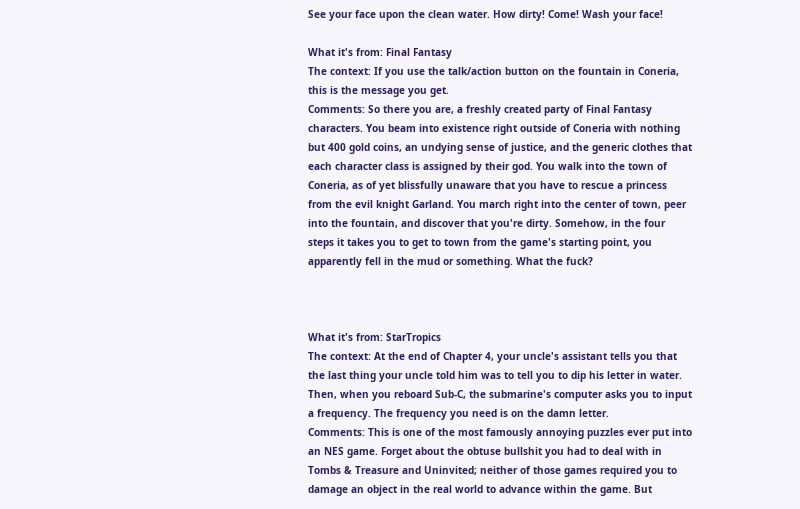See your face upon the clean water. How dirty! Come! Wash your face!

What it's from: Final Fantasy
The context: If you use the talk/action button on the fountain in Coneria, this is the message you get.
Comments: So there you are, a freshly created party of Final Fantasy characters. You beam into existence right outside of Coneria with nothing but 400 gold coins, an undying sense of justice, and the generic clothes that each character class is assigned by their god. You walk into the town of Coneria, as of yet blissfully unaware that you have to rescue a princess from the evil knight Garland. You march right into the center of town, peer into the fountain, and discover that you're dirty. Somehow, in the four steps it takes you to get to town from the game's starting point, you apparently fell in the mud or something. What the fuck?



What it's from: StarTropics
The context: At the end of Chapter 4, your uncle's assistant tells you that the last thing your uncle told him was to tell you to dip his letter in water. Then, when you reboard Sub-C, the submarine's computer asks you to input a frequency. The frequency you need is on the damn letter.
Comments: This is one of the most famously annoying puzzles ever put into an NES game. Forget about the obtuse bullshit you had to deal with in Tombs & Treasure and Uninvited; neither of those games required you to damage an object in the real world to advance within the game. But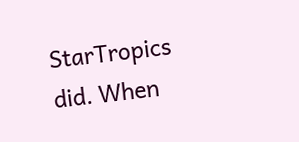StarTropics did. When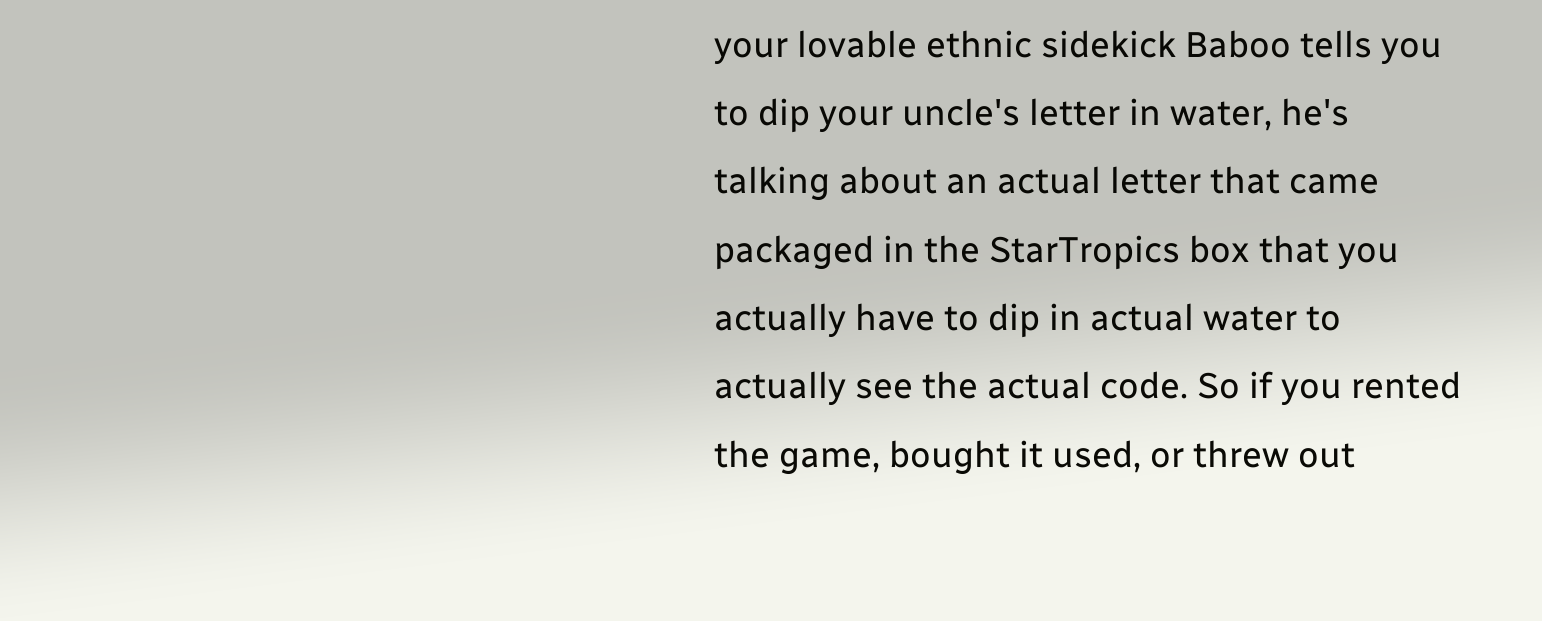your lovable ethnic sidekick Baboo tells you to dip your uncle's letter in water, he's talking about an actual letter that came packaged in the StarTropics box that you actually have to dip in actual water to actually see the actual code. So if you rented the game, bought it used, or threw out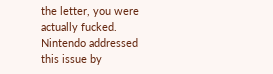the letter, you were actually fucked. Nintendo addressed this issue by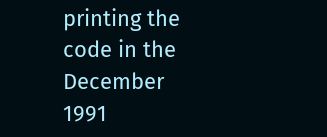printing the code in the December 1991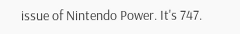issue of Nintendo Power. It's 747.